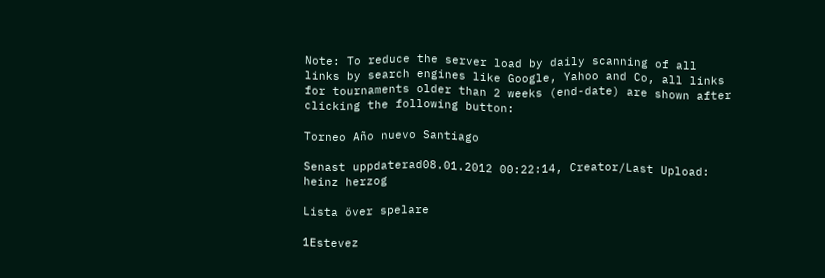Note: To reduce the server load by daily scanning of all links by search engines like Google, Yahoo and Co, all links for tournaments older than 2 weeks (end-date) are shown after clicking the following button:

Torneo Año nuevo Santiago

Senast uppdaterad08.01.2012 00:22:14, Creator/Last Upload: heinz herzog

Lista över spelare

1Estevez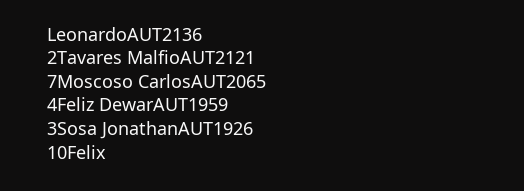LeonardoAUT2136
2Tavares MalfioAUT2121
7Moscoso CarlosAUT2065
4Feliz DewarAUT1959
3Sosa JonathanAUT1926
10Felix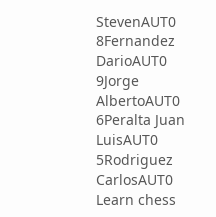StevenAUT0
8Fernandez DarioAUT0
9Jorge AlbertoAUT0
6Peralta Juan LuisAUT0
5Rodriguez CarlosAUT0
Learn chess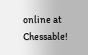online at Chessable!